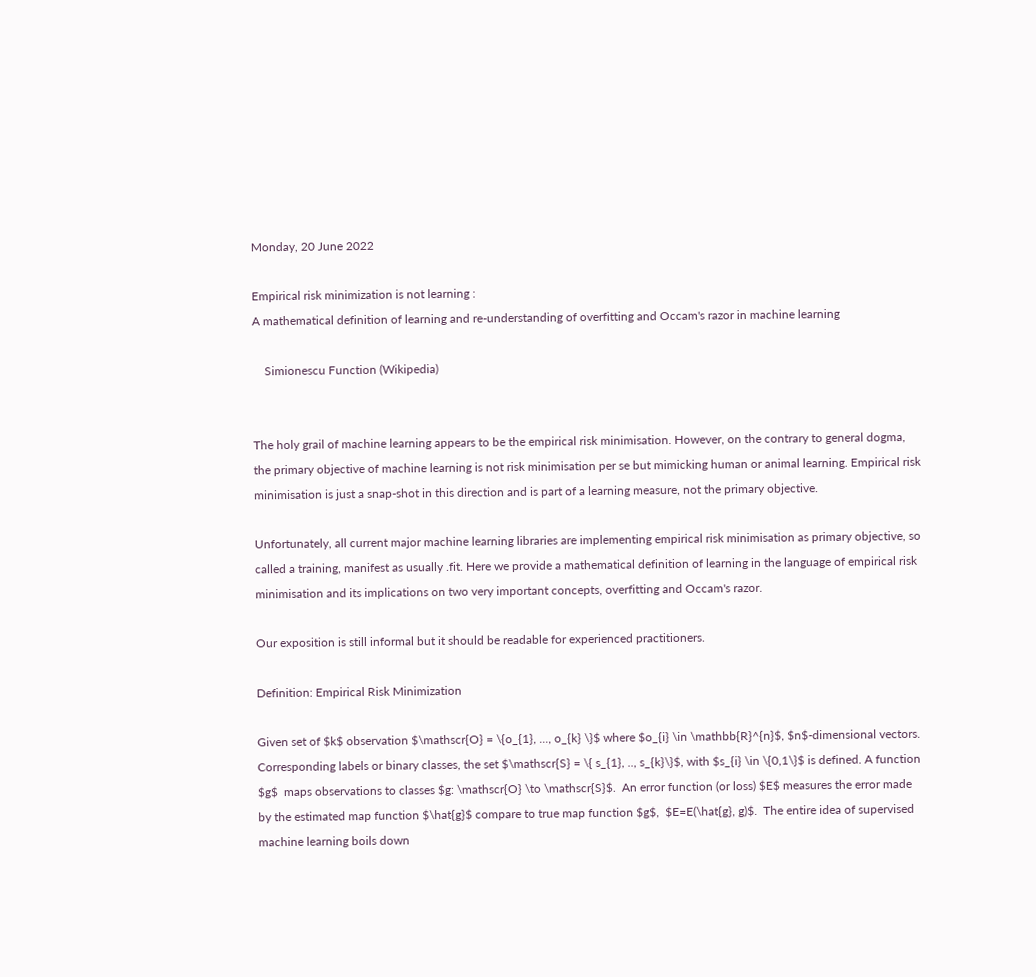Monday, 20 June 2022

Empirical risk minimization is not learning :
A mathematical definition of learning and re-understanding of overfitting and Occam's razor in machine learning

    Simionescu Function (Wikipedia)


The holy grail of machine learning appears to be the empirical risk minimisation. However, on the contrary to general dogma,  the primary objective of machine learning is not risk minimisation per se but mimicking human or animal learning. Empirical risk minimisation is just a snap-shot in this direction and is part of a learning measure, not the primary objective.

Unfortunately, all current major machine learning libraries are implementing empirical risk minimisation as primary objective, so called a training, manifest as usually .fit. Here we provide a mathematical definition of learning in the language of empirical risk minimisation and its implications on two very important concepts, overfitting and Occam's razor.

Our exposition is still informal but it should be readable for experienced practitioners.

Definition: Empirical Risk Minimization

Given set of $k$ observation $\mathscr{O} = \{o_{1}, ..., o_{k} \}$ where $o_{i} \in \mathbb{R}^{n}$, $n$-dimensional vectors.  Corresponding labels or binary classes, the set $\mathscr{S} = \{ s_{1}, .., s_{k}\}$, with $s_{i} \in \{0,1\}$ is defined. A function $g$  maps observations to classes $g: \mathscr{O} \to \mathscr{S}$.  An error function (or loss) $E$ measures the error made by the estimated map function $\hat{g}$ compare to true map function $g$,  $E=E(\hat{g}, g)$.  The entire idea of supervised machine learning boils down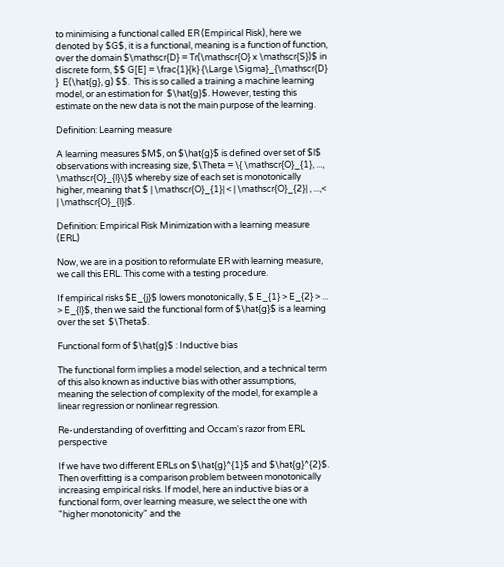to minimising a functional called ER (Empirical Risk), here we denoted by $G$, it is a functional, meaning is a function of function, over the domain $\mathscr{D} = Tr(\mathscr{O} x \mathscr{S})$ in discrete form, $$ G[E] = \frac{1}{k} {\Large \Sigma}_{\mathscr{D} }  E(\hat{g}, g) $$.  This is so called a training a machine learning model, or an estimation for  $\hat{g}$. However, testing this estimate on the new data is not the main purpose of the learning.

Definition: Learning measure

A learning measures $M$, on $\hat{g}$ is defined over set of $l$ observations with increasing size, $\Theta = \{ \mathscr{O}_{1}, ..., \mathscr{O}_{l}\}$ whereby size of each set is monotonically higher, meaning that $ | \mathscr{O}_{1}| < | \mathscr{O}_{2}| , ...,< | \mathscr{O}_{l}|$.

Definition: Empirical Risk Minimization with a learning measure (ERL)

Now, we are in a position to reformulate ER with learning measure, we call this ERL. This come with a testing procedure.

If empirical risks $E_{j}$ lowers monotonically, $ E_{1} > E_{2} > ... > E_{l}$, then we said the functional form of $\hat{g}$ is a learning over the set  $\Theta$.

Functional form of $\hat{g}$ : Inductive bias

The functional form implies a model selection, and a technical term of this also known as inductive bias with other assumptions, meaning the selection of complexity of the model, for example a linear regression or nonlinear regression.

Re-understanding of overfitting and Occam's razor from ERL perspective

If we have two different ERLs on $\hat{g}^{1}$ and $\hat{g}^{2}$. Then overfitting is a comparison problem between monotonically increasing empirical risks. If model, here an inductive bias or a functional form, over learning measure, we select the one with "higher monotonicity" and the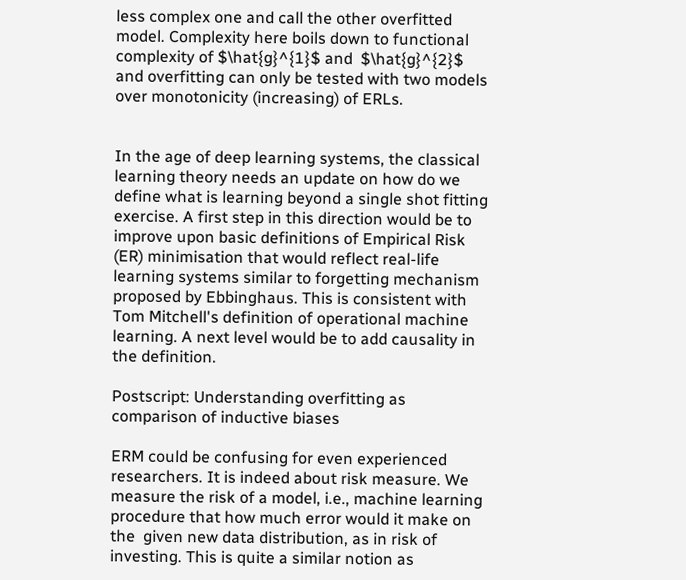less complex one and call the other overfitted model. Complexity here boils down to functional complexity of $\hat{g}^{1}$ and  $\hat{g}^{2}$  and overfitting can only be tested with two models over monotonicity (increasing) of ERLs.


In the age of deep learning systems, the classical learning theory needs an update on how do we define what is learning beyond a single shot fitting exercise. A first step in this direction would be to improve upon basic definitions of Empirical Risk (ER) minimisation that would reflect real-life learning systems similar to forgetting mechanism proposed by Ebbinghaus. This is consistent with Tom Mitchell's definition of operational machine learning. A next level would be to add causality in the definition.

Postscript: Understanding overfitting as comparison of inductive biases

ERM could be confusing for even experienced researchers. It is indeed about risk measure. We measure the risk of a model, i.e., machine learning procedure that how much error would it make on the  given new data distribution, as in risk of investing. This is quite a similar notion as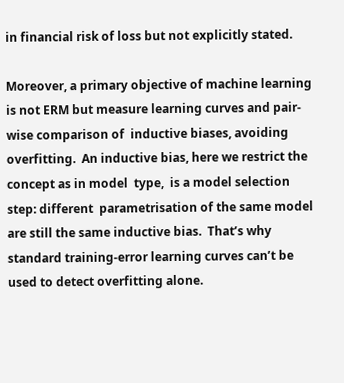in financial risk of loss but not explicitly stated.

Moreover, a primary objective of machine learning is not ERM but measure learning curves and pair-wise comparison of  inductive biases, avoiding overfitting.  An inductive bias, here we restrict the concept as in model  type,  is a model selection step: different  parametrisation of the same model are still the same inductive bias.  That’s why standard training-error learning curves can’t be used to detect overfitting alone.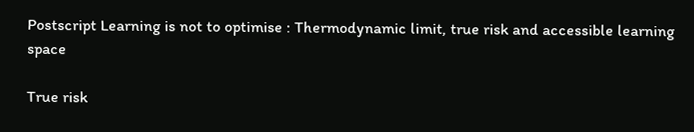Postscript Learning is not to optimise : Thermodynamic limit, true risk and accessible learning space

True risk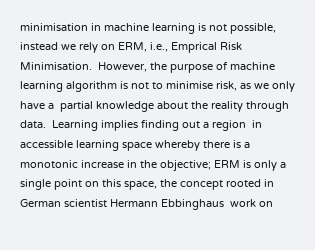minimisation in machine learning is not possible, instead we rely on ERM, i.e., Emprical Risk Minimisation.  However, the purpose of machine learning algorithm is not to minimise risk, as we only have a  partial knowledge about the reality through data.  Learning implies finding out a region  in accessible learning space whereby there is a monotonic increase in the objective; ERM is only a single point on this space, the concept rooted in German scientist Hermann Ebbinghaus  work on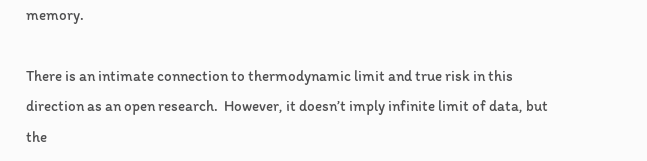memory.

There is an intimate connection to thermodynamic limit and true risk in this direction as an open research.  However, it doesn’t imply infinite limit of data, but the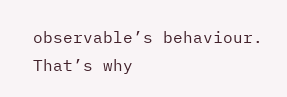observable’s behaviour. That’s why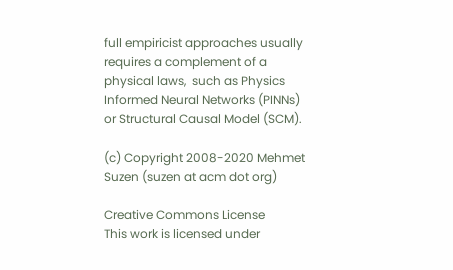full empiricist approaches usually requires a complement of a physical laws,  such as Physics Informed Neural Networks (PINNs) or Structural Causal Model (SCM).

(c) Copyright 2008-2020 Mehmet Suzen (suzen at acm dot org)

Creative Commons License
This work is licensed under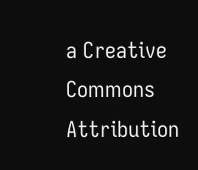a Creative Commons Attribution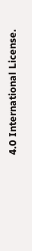4.0 International License.